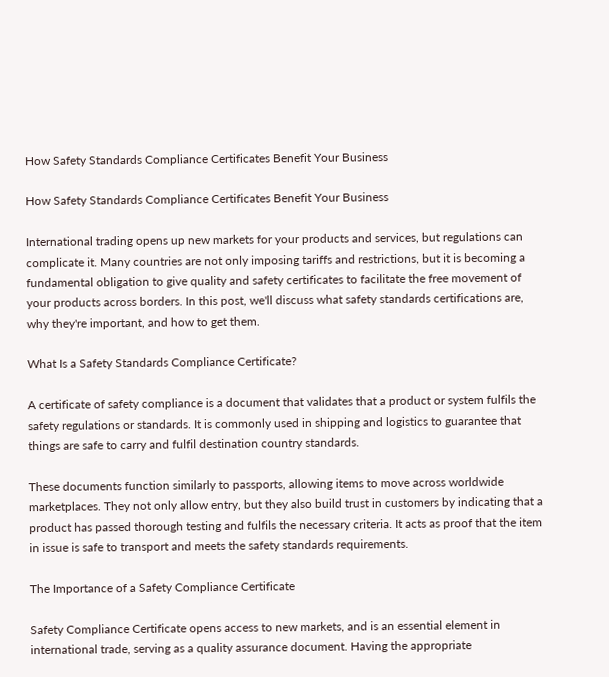How Safety Standards Compliance Certificates Benefit Your Business

How Safety Standards Compliance Certificates Benefit Your Business

International trading opens up new markets for your products and services, but regulations can complicate it. Many countries are not only imposing tariffs and restrictions, but it is becoming a fundamental obligation to give quality and safety certificates to facilitate the free movement of your products across borders. In this post, we'll discuss what safety standards certifications are, why they're important, and how to get them.

What Is a Safety Standards Compliance Certificate?

A certificate of safety compliance is a document that validates that a product or system fulfils the safety regulations or standards. It is commonly used in shipping and logistics to guarantee that things are safe to carry and fulfil destination country standards.

These documents function similarly to passports, allowing items to move across worldwide marketplaces. They not only allow entry, but they also build trust in customers by indicating that a product has passed thorough testing and fulfils the necessary criteria. It acts as proof that the item in issue is safe to transport and meets the safety standards requirements.

The Importance of a Safety Compliance Certificate

Safety Compliance Certificate opens access to new markets, and is an essential element in international trade, serving as a quality assurance document. Having the appropriate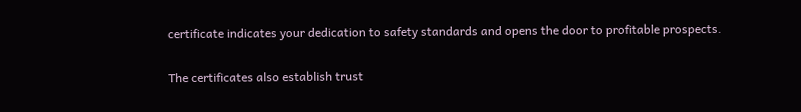certificate indicates your dedication to safety standards and opens the door to profitable prospects.

The certificates also establish trust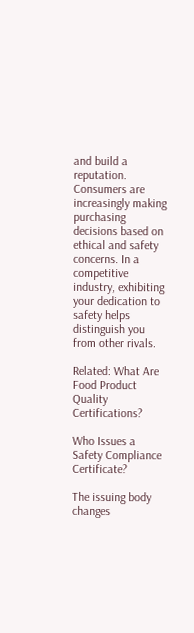and build a reputation. Consumers are increasingly making purchasing decisions based on ethical and safety concerns. In a competitive industry, exhibiting your dedication to safety helps distinguish you from other rivals.

Related: What Are Food Product Quality Certifications?

Who Issues a Safety Compliance Certificate?

The issuing body changes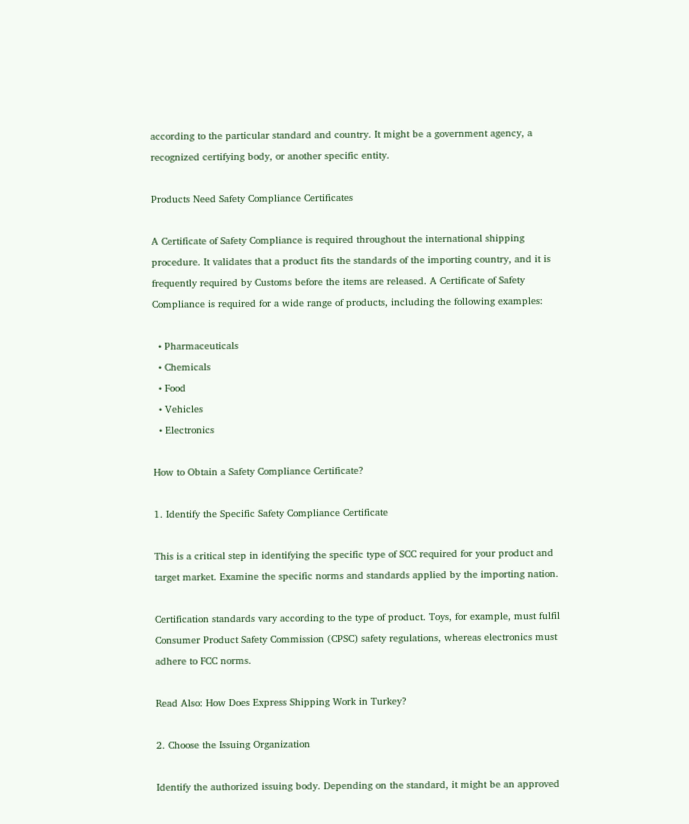according to the particular standard and country. It might be a government agency, a recognized certifying body, or another specific entity.

Products Need Safety Compliance Certificates

A Certificate of Safety Compliance is required throughout the international shipping procedure. It validates that a product fits the standards of the importing country, and it is frequently required by Customs before the items are released. A Certificate of Safety Compliance is required for a wide range of products, including the following examples:

  • Pharmaceuticals
  • Chemicals
  • Food
  • Vehicles
  • Electronics

How to Obtain a Safety Compliance Certificate?

1. Identify the Specific Safety Compliance Certificate

This is a critical step in identifying the specific type of SCC required for your product and target market. Examine the specific norms and standards applied by the importing nation.

Certification standards vary according to the type of product. Toys, for example, must fulfil Consumer Product Safety Commission (CPSC) safety regulations, whereas electronics must adhere to FCC norms.

Read Also: How Does Express Shipping Work in Turkey?

2. Choose the Issuing Organization

Identify the authorized issuing body. Depending on the standard, it might be an approved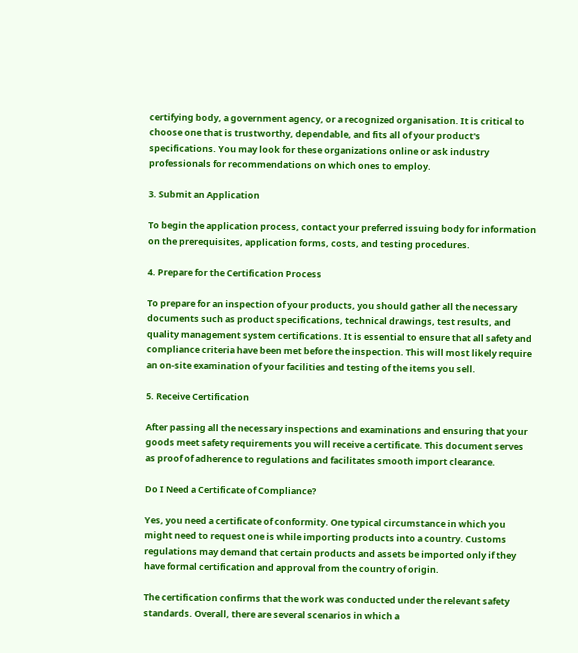certifying body, a government agency, or a recognized organisation. It is critical to choose one that is trustworthy, dependable, and fits all of your product's specifications. You may look for these organizations online or ask industry professionals for recommendations on which ones to employ.

3. Submit an Application

To begin the application process, contact your preferred issuing body for information on the prerequisites, application forms, costs, and testing procedures.

4. Prepare for the Certification Process

To prepare for an inspection of your products, you should gather all the necessary documents such as product specifications, technical drawings, test results, and quality management system certifications. It is essential to ensure that all safety and compliance criteria have been met before the inspection. This will most likely require an on-site examination of your facilities and testing of the items you sell.

5. Receive Certification

After passing all the necessary inspections and examinations and ensuring that your goods meet safety requirements you will receive a certificate. This document serves as proof of adherence to regulations and facilitates smooth import clearance.

Do I Need a Certificate of Compliance?

Yes, you need a certificate of conformity. One typical circumstance in which you might need to request one is while importing products into a country. Customs regulations may demand that certain products and assets be imported only if they have formal certification and approval from the country of origin.

The certification confirms that the work was conducted under the relevant safety standards. Overall, there are several scenarios in which a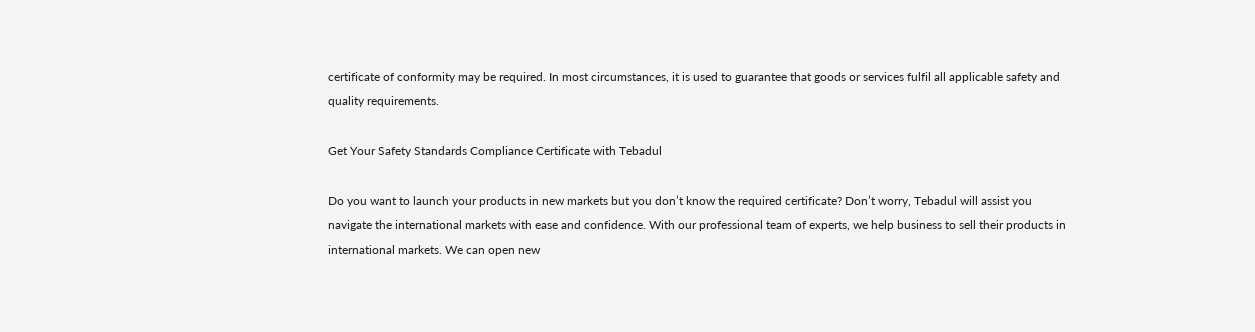certificate of conformity may be required. In most circumstances, it is used to guarantee that goods or services fulfil all applicable safety and quality requirements.

Get Your Safety Standards Compliance Certificate with Tebadul

Do you want to launch your products in new markets but you don’t know the required certificate? Don’t worry, Tebadul will assist you navigate the international markets with ease and confidence. With our professional team of experts, we help business to sell their products in international markets. We can open new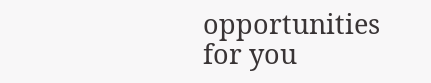opportunities for you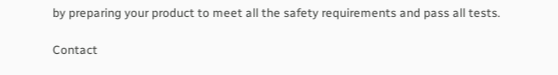by preparing your product to meet all the safety requirements and pass all tests.

Contact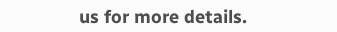us for more details.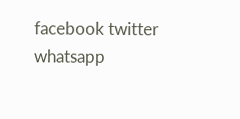facebook twitter whatsapp